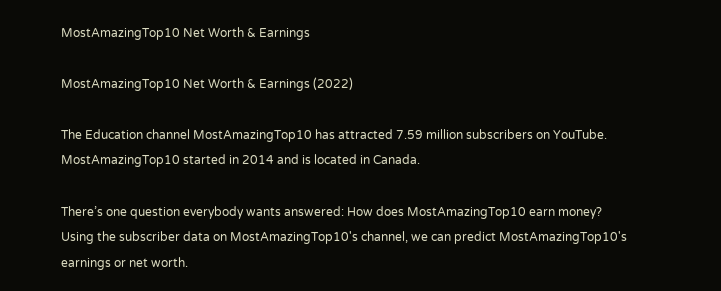MostAmazingTop10 Net Worth & Earnings

MostAmazingTop10 Net Worth & Earnings (2022)

The Education channel MostAmazingTop10 has attracted 7.59 million subscribers on YouTube. MostAmazingTop10 started in 2014 and is located in Canada.

There’s one question everybody wants answered: How does MostAmazingTop10 earn money? Using the subscriber data on MostAmazingTop10's channel, we can predict MostAmazingTop10's earnings or net worth.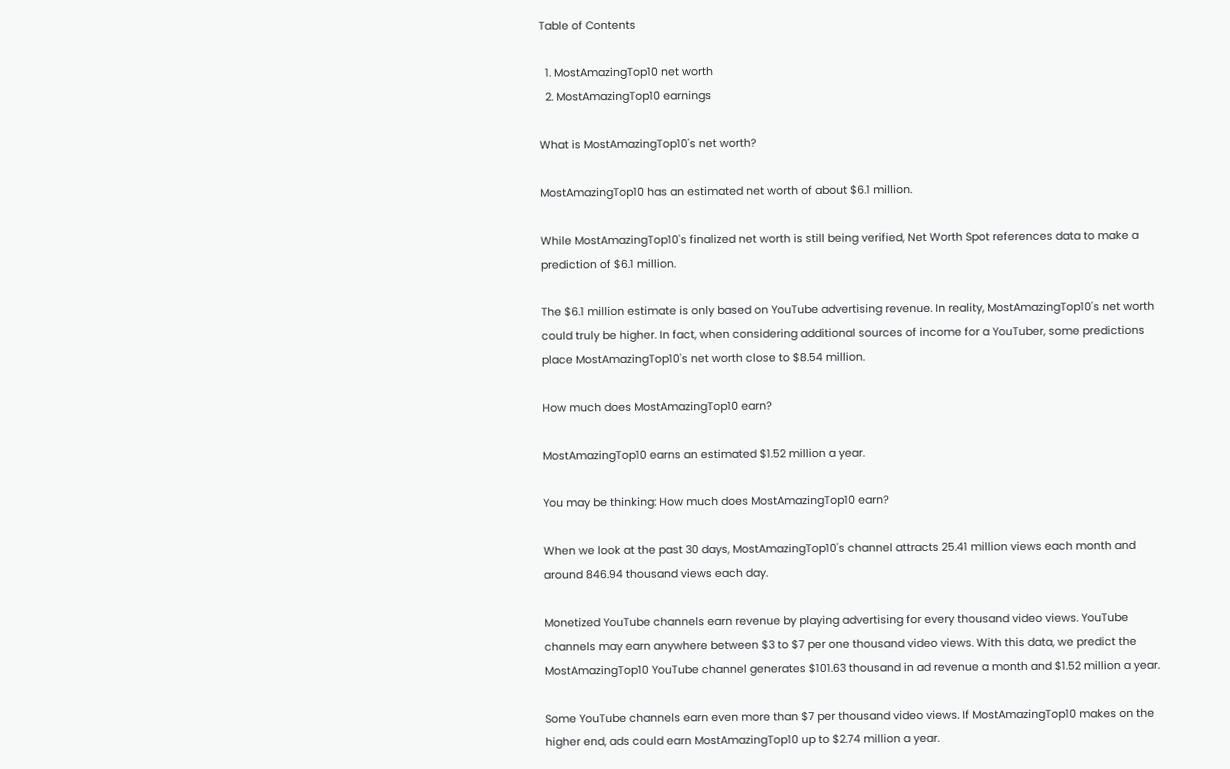Table of Contents

  1. MostAmazingTop10 net worth
  2. MostAmazingTop10 earnings

What is MostAmazingTop10's net worth?

MostAmazingTop10 has an estimated net worth of about $6.1 million.

While MostAmazingTop10's finalized net worth is still being verified, Net Worth Spot references data to make a prediction of $6.1 million.

The $6.1 million estimate is only based on YouTube advertising revenue. In reality, MostAmazingTop10's net worth could truly be higher. In fact, when considering additional sources of income for a YouTuber, some predictions place MostAmazingTop10's net worth close to $8.54 million.

How much does MostAmazingTop10 earn?

MostAmazingTop10 earns an estimated $1.52 million a year.

You may be thinking: How much does MostAmazingTop10 earn?

When we look at the past 30 days, MostAmazingTop10's channel attracts 25.41 million views each month and around 846.94 thousand views each day.

Monetized YouTube channels earn revenue by playing advertising for every thousand video views. YouTube channels may earn anywhere between $3 to $7 per one thousand video views. With this data, we predict the MostAmazingTop10 YouTube channel generates $101.63 thousand in ad revenue a month and $1.52 million a year.

Some YouTube channels earn even more than $7 per thousand video views. If MostAmazingTop10 makes on the higher end, ads could earn MostAmazingTop10 up to $2.74 million a year.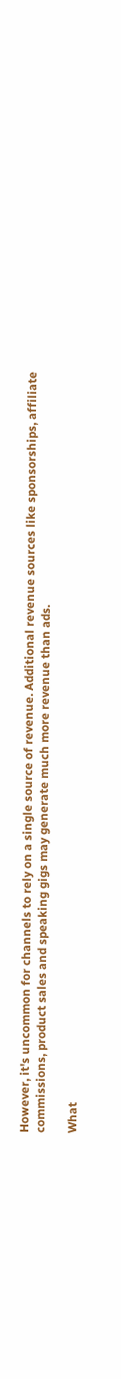However, it's uncommon for channels to rely on a single source of revenue. Additional revenue sources like sponsorships, affiliate commissions, product sales and speaking gigs may generate much more revenue than ads.

What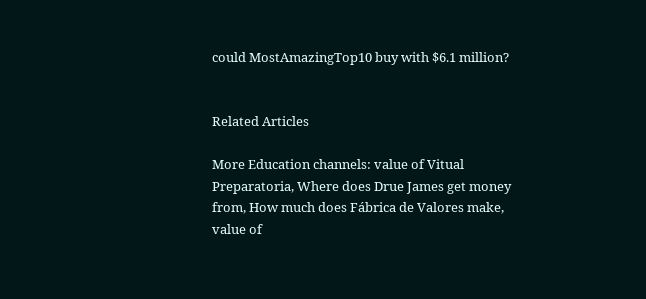could MostAmazingTop10 buy with $6.1 million?


Related Articles

More Education channels: value of Vitual Preparatoria, Where does Drue James get money from, How much does Fábrica de Valores make, value of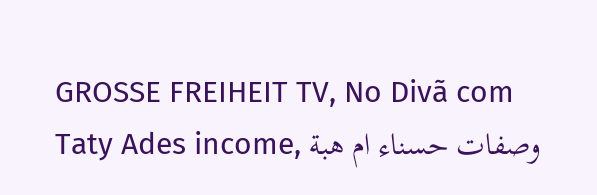GROSSE FREIHEIT TV, No Divã com Taty Ades income, وصفات حسناء ام هبة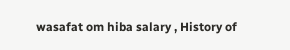wasafat om hiba salary , History of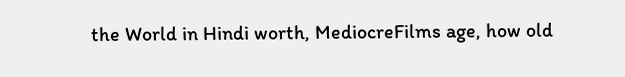the World in Hindi worth, MediocreFilms age, how old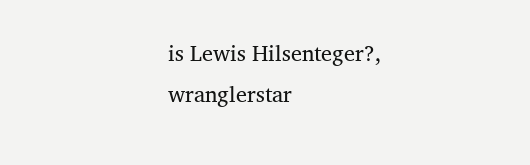is Lewis Hilsenteger?, wranglerstar